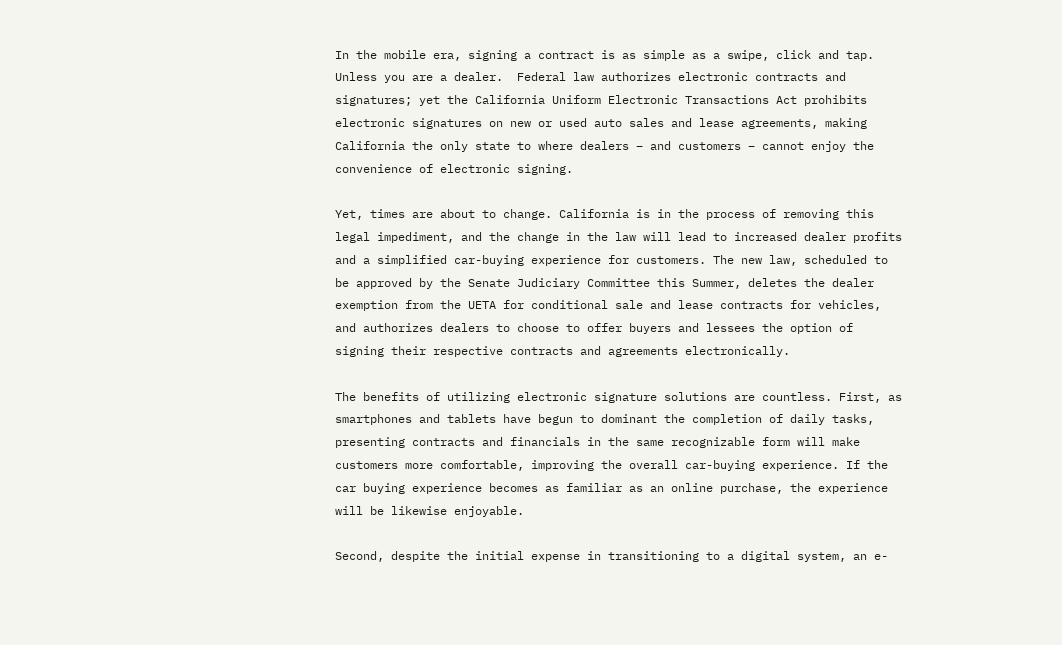In the mobile era, signing a contract is as simple as a swipe, click and tap.  Unless you are a dealer.  Federal law authorizes electronic contracts and signatures; yet the California Uniform Electronic Transactions Act prohibits electronic signatures on new or used auto sales and lease agreements, making California the only state to where dealers – and customers – cannot enjoy the convenience of electronic signing.

Yet, times are about to change. California is in the process of removing this legal impediment, and the change in the law will lead to increased dealer profits and a simplified car-buying experience for customers. The new law, scheduled to be approved by the Senate Judiciary Committee this Summer, deletes the dealer exemption from the UETA for conditional sale and lease contracts for vehicles, and authorizes dealers to choose to offer buyers and lessees the option of signing their respective contracts and agreements electronically.

The benefits of utilizing electronic signature solutions are countless. First, as smartphones and tablets have begun to dominant the completion of daily tasks, presenting contracts and financials in the same recognizable form will make customers more comfortable, improving the overall car-buying experience. If the car buying experience becomes as familiar as an online purchase, the experience will be likewise enjoyable.

Second, despite the initial expense in transitioning to a digital system, an e-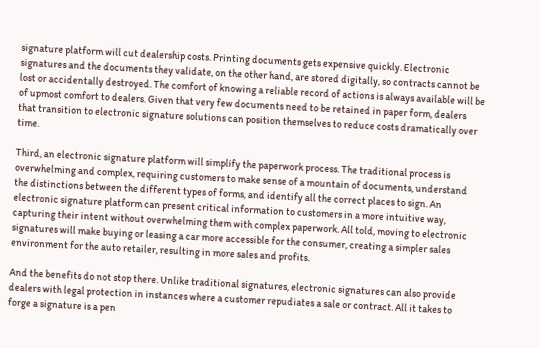signature platform will cut dealership costs. Printing documents gets expensive quickly. Electronic signatures and the documents they validate, on the other hand, are stored digitally, so contracts cannot be lost or accidentally destroyed. The comfort of knowing a reliable record of actions is always available will be of upmost comfort to dealers. Given that very few documents need to be retained in paper form, dealers that transition to electronic signature solutions can position themselves to reduce costs dramatically over time.

Third, an electronic signature platform will simplify the paperwork process. The traditional process is overwhelming and complex, requiring customers to make sense of a mountain of documents, understand the distinctions between the different types of forms, and identify all the correct places to sign. An electronic signature platform can present critical information to customers in a more intuitive way, capturing their intent without overwhelming them with complex paperwork. All told, moving to electronic signatures will make buying or leasing a car more accessible for the consumer, creating a simpler sales environment for the auto retailer, resulting in more sales and profits.

And the benefits do not stop there. Unlike traditional signatures, electronic signatures can also provide dealers with legal protection in instances where a customer repudiates a sale or contract. All it takes to forge a signature is a pen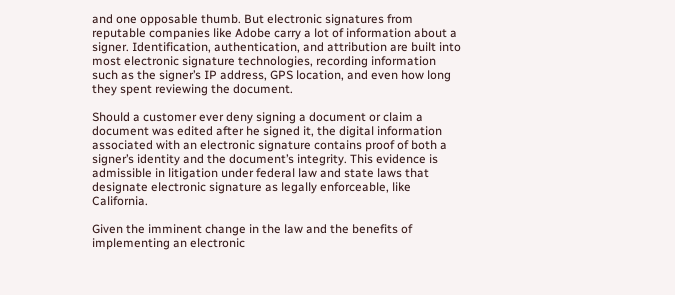and one opposable thumb. But electronic signatures from reputable companies like Adobe carry a lot of information about a signer. Identification, authentication, and attribution are built into most electronic signature technologies, recording information such as the signer’s IP address, GPS location, and even how long they spent reviewing the document.

Should a customer ever deny signing a document or claim a document was edited after he signed it, the digital information associated with an electronic signature contains proof of both a signer’s identity and the document’s integrity. This evidence is admissible in litigation under federal law and state laws that designate electronic signature as legally enforceable, like California.

Given the imminent change in the law and the benefits of implementing an electronic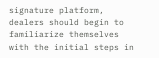signature platform, dealers should begin to familiarize themselves with the initial steps in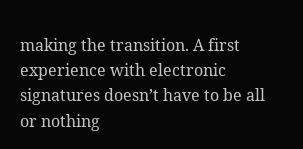making the transition. A first experience with electronic signatures doesn’t have to be all or nothing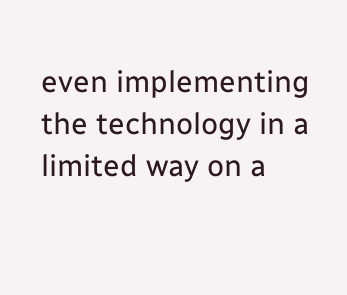even implementing the technology in a limited way on a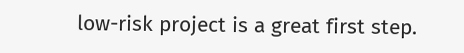low-risk project is a great first step.